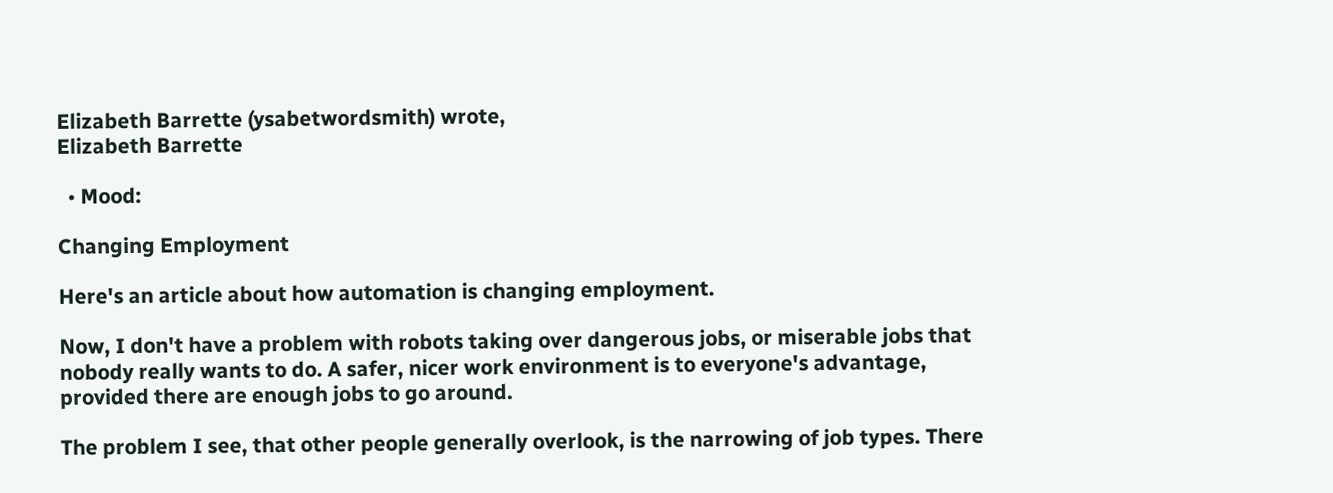Elizabeth Barrette (ysabetwordsmith) wrote,
Elizabeth Barrette

  • Mood:

Changing Employment

Here's an article about how automation is changing employment.

Now, I don't have a problem with robots taking over dangerous jobs, or miserable jobs that nobody really wants to do. A safer, nicer work environment is to everyone's advantage, provided there are enough jobs to go around.

The problem I see, that other people generally overlook, is the narrowing of job types. There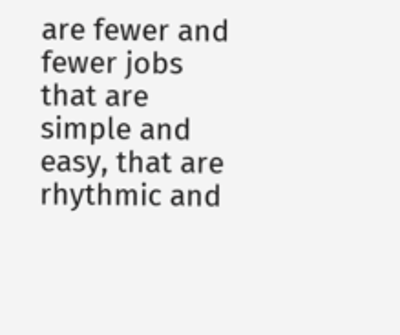are fewer and fewer jobs that are simple and easy, that are rhythmic and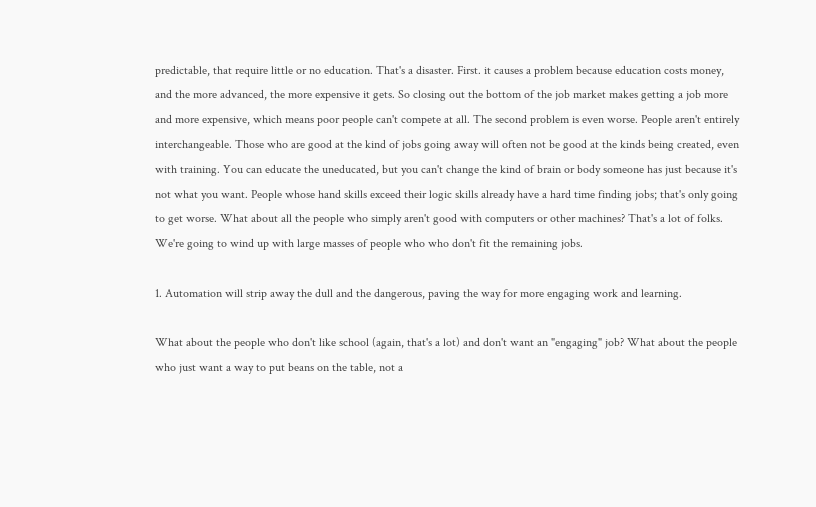predictable, that require little or no education. That's a disaster. First. it causes a problem because education costs money, and the more advanced, the more expensive it gets. So closing out the bottom of the job market makes getting a job more and more expensive, which means poor people can't compete at all. The second problem is even worse. People aren't entirely interchangeable. Those who are good at the kind of jobs going away will often not be good at the kinds being created, even with training. You can educate the uneducated, but you can't change the kind of brain or body someone has just because it's not what you want. People whose hand skills exceed their logic skills already have a hard time finding jobs; that's only going to get worse. What about all the people who simply aren't good with computers or other machines? That's a lot of folks. We're going to wind up with large masses of people who who don't fit the remaining jobs.

1. Automation will strip away the dull and the dangerous, paving the way for more engaging work and learning.

What about the people who don't like school (again, that's a lot) and don't want an "engaging" job? What about the people who just want a way to put beans on the table, not a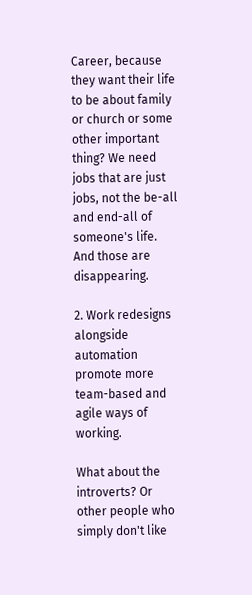Career, because they want their life to be about family or church or some other important thing? We need jobs that are just jobs, not the be-all and end-all of someone's life. And those are disappearing.

2. Work redesigns alongside automation promote more team-based and agile ways of working.

What about the introverts? Or other people who simply don't like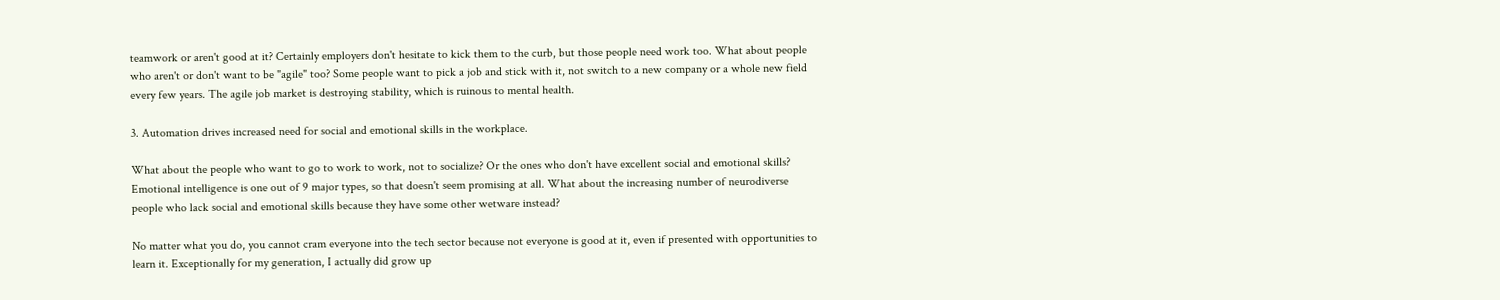teamwork or aren't good at it? Certainly employers don't hesitate to kick them to the curb, but those people need work too. What about people who aren't or don't want to be "agile" too? Some people want to pick a job and stick with it, not switch to a new company or a whole new field every few years. The agile job market is destroying stability, which is ruinous to mental health.

3. Automation drives increased need for social and emotional skills in the workplace.

What about the people who want to go to work to work, not to socialize? Or the ones who don't have excellent social and emotional skills? Emotional intelligence is one out of 9 major types, so that doesn't seem promising at all. What about the increasing number of neurodiverse people who lack social and emotional skills because they have some other wetware instead?

No matter what you do, you cannot cram everyone into the tech sector because not everyone is good at it, even if presented with opportunities to learn it. Exceptionally for my generation, I actually did grow up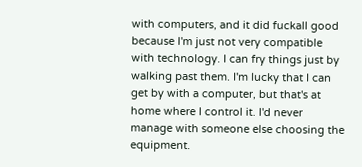with computers, and it did fuckall good because I'm just not very compatible with technology. I can fry things just by walking past them. I'm lucky that I can get by with a computer, but that's at home where I control it. I'd never manage with someone else choosing the equipment.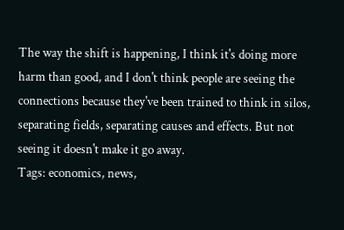The way the shift is happening, I think it's doing more harm than good, and I don't think people are seeing the connections because they've been trained to think in silos, separating fields, separating causes and effects. But not seeing it doesn't make it go away.
Tags: economics, news,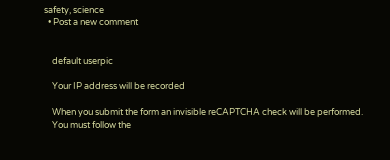safety, science
  • Post a new comment


    default userpic

    Your IP address will be recorded

    When you submit the form an invisible reCAPTCHA check will be performed.
    You must follow the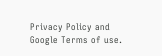Privacy Policy and Google Terms of use.